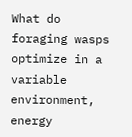What do foraging wasps optimize in a variable environment, energy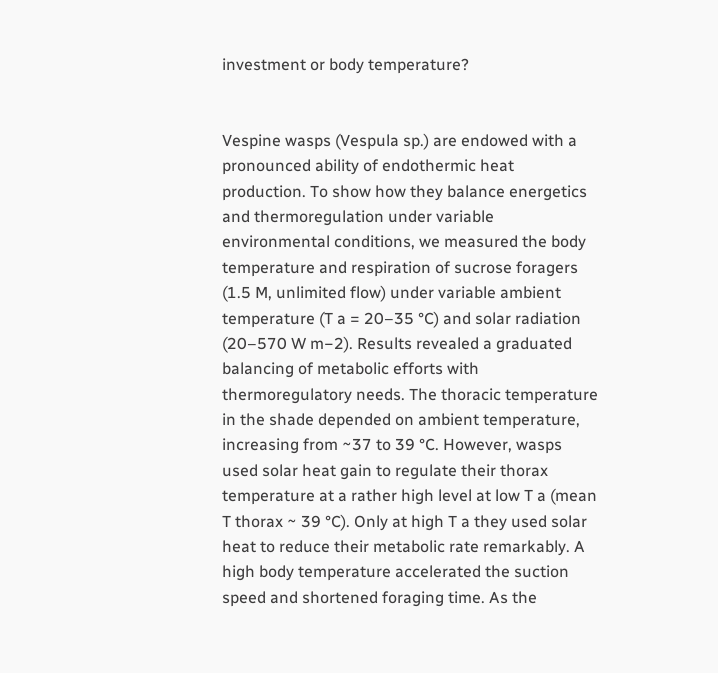investment or body temperature?


Vespine wasps (Vespula sp.) are endowed with a pronounced ability of endothermic heat production. To show how they balance energetics and thermoregulation under variable environmental conditions, we measured the body temperature and respiration of sucrose foragers (1.5 M, unlimited flow) under variable ambient temperature (T a = 20–35 °C) and solar radiation (20–570 W m−2). Results revealed a graduated balancing of metabolic efforts with thermoregulatory needs. The thoracic temperature in the shade depended on ambient temperature, increasing from ~37 to 39 °C. However, wasps used solar heat gain to regulate their thorax temperature at a rather high level at low T a (mean T thorax ~ 39 °C). Only at high T a they used solar heat to reduce their metabolic rate remarkably. A high body temperature accelerated the suction speed and shortened foraging time. As the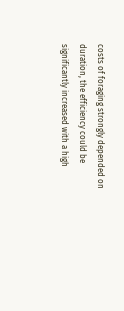costs of foraging strongly depended on duration, the efficiency could be significantly increased with a high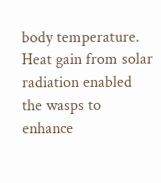body temperature. Heat gain from solar radiation enabled the wasps to enhance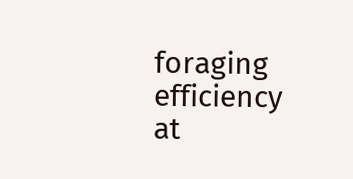foraging efficiency at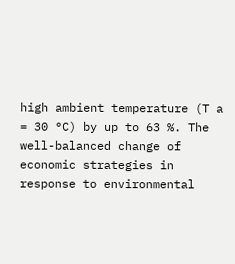high ambient temperature (T a = 30 °C) by up to 63 %. The well-balanced change of economic strategies in response to environmental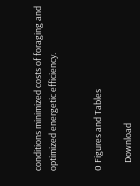conditions minimized costs of foraging and optimized energetic efficiency.


0 Figures and Tables

    Download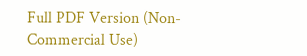Full PDF Version (Non-Commercial Use)